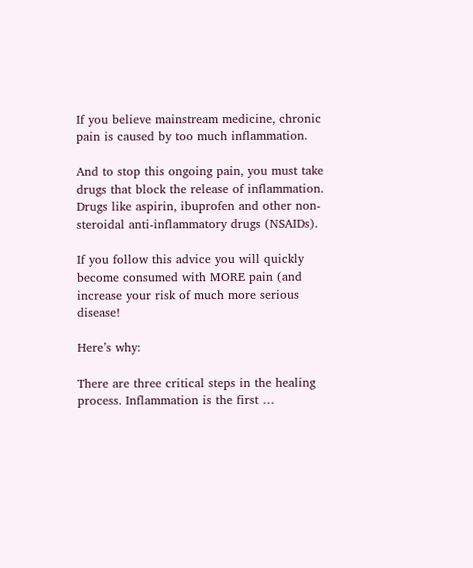If you believe mainstream medicine, chronic pain is caused by too much inflammation.

And to stop this ongoing pain, you must take drugs that block the release of inflammation. Drugs like aspirin, ibuprofen and other non-steroidal anti-inflammatory drugs (NSAIDs).

If you follow this advice you will quickly become consumed with MORE pain (and increase your risk of much more serious disease!

Here’s why:

There are three critical steps in the healing process. Inflammation is the first …